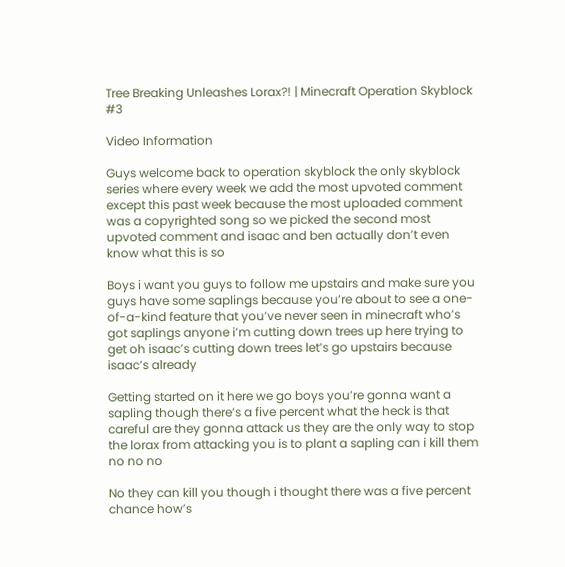Tree Breaking Unleashes Lorax?! | Minecraft Operation Skyblock #3

Video Information

Guys welcome back to operation skyblock the only skyblock series where every week we add the most upvoted comment except this past week because the most uploaded comment was a copyrighted song so we picked the second most upvoted comment and isaac and ben actually don’t even know what this is so

Boys i want you guys to follow me upstairs and make sure you guys have some saplings because you’re about to see a one-of-a-kind feature that you’ve never seen in minecraft who’s got saplings anyone i’m cutting down trees up here trying to get oh isaac’s cutting down trees let’s go upstairs because isaac’s already

Getting started on it here we go boys you’re gonna want a sapling though there’s a five percent what the heck is that careful are they gonna attack us they are the only way to stop the lorax from attacking you is to plant a sapling can i kill them no no no

No they can kill you though i thought there was a five percent chance how’s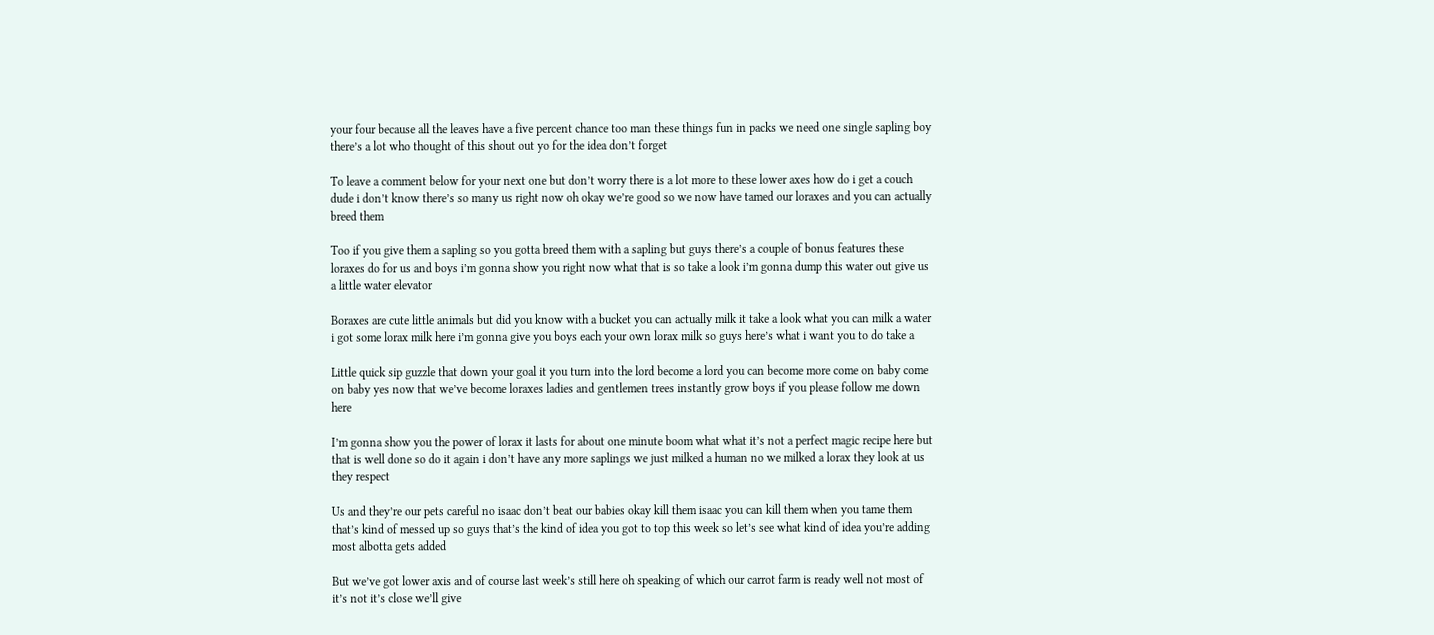your four because all the leaves have a five percent chance too man these things fun in packs we need one single sapling boy there’s a lot who thought of this shout out yo for the idea don’t forget

To leave a comment below for your next one but don’t worry there is a lot more to these lower axes how do i get a couch dude i don’t know there’s so many us right now oh okay we’re good so we now have tamed our loraxes and you can actually breed them

Too if you give them a sapling so you gotta breed them with a sapling but guys there’s a couple of bonus features these loraxes do for us and boys i’m gonna show you right now what that is so take a look i’m gonna dump this water out give us a little water elevator

Boraxes are cute little animals but did you know with a bucket you can actually milk it take a look what you can milk a water i got some lorax milk here i’m gonna give you boys each your own lorax milk so guys here’s what i want you to do take a

Little quick sip guzzle that down your goal it you turn into the lord become a lord you can become more come on baby come on baby yes now that we’ve become loraxes ladies and gentlemen trees instantly grow boys if you please follow me down here

I’m gonna show you the power of lorax it lasts for about one minute boom what what it’s not a perfect magic recipe here but that is well done so do it again i don’t have any more saplings we just milked a human no we milked a lorax they look at us they respect

Us and they’re our pets careful no isaac don’t beat our babies okay kill them isaac you can kill them when you tame them that’s kind of messed up so guys that’s the kind of idea you got to top this week so let’s see what kind of idea you’re adding most albotta gets added

But we’ve got lower axis and of course last week’s still here oh speaking of which our carrot farm is ready well not most of it’s not it’s close we’ll give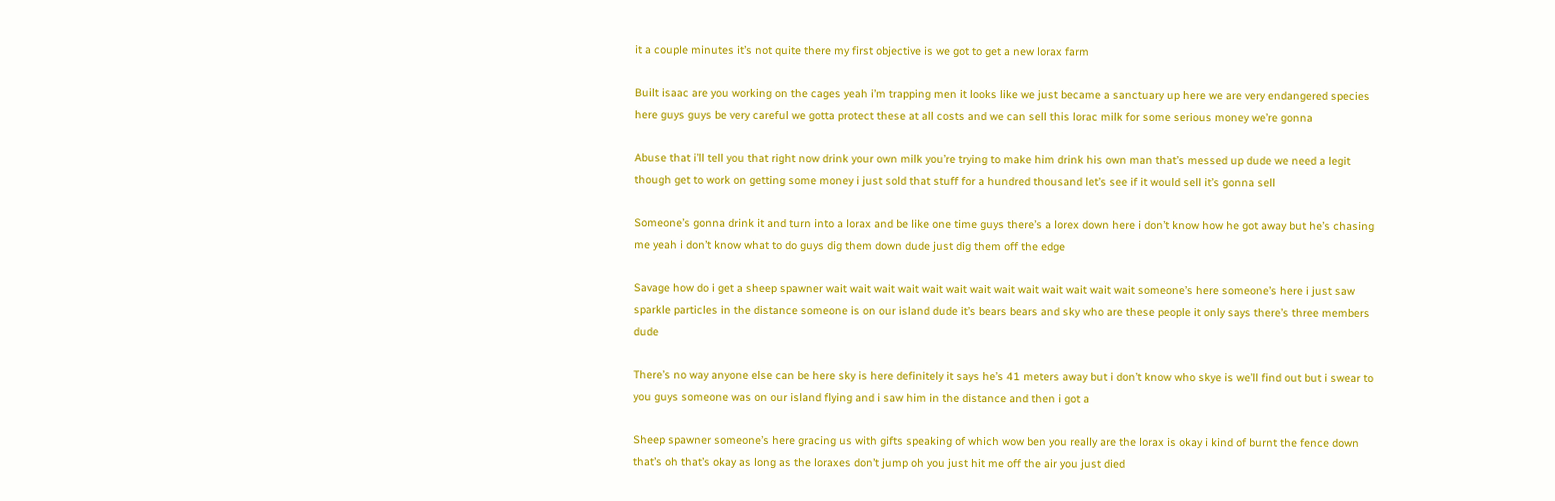it a couple minutes it’s not quite there my first objective is we got to get a new lorax farm

Built isaac are you working on the cages yeah i’m trapping men it looks like we just became a sanctuary up here we are very endangered species here guys guys be very careful we gotta protect these at all costs and we can sell this lorac milk for some serious money we’re gonna

Abuse that i’ll tell you that right now drink your own milk you’re trying to make him drink his own man that’s messed up dude we need a legit though get to work on getting some money i just sold that stuff for a hundred thousand let’s see if it would sell it’s gonna sell

Someone’s gonna drink it and turn into a lorax and be like one time guys there’s a lorex down here i don’t know how he got away but he’s chasing me yeah i don’t know what to do guys dig them down dude just dig them off the edge

Savage how do i get a sheep spawner wait wait wait wait wait wait wait wait wait wait wait wait wait someone’s here someone’s here i just saw sparkle particles in the distance someone is on our island dude it’s bears bears and sky who are these people it only says there’s three members dude

There’s no way anyone else can be here sky is here definitely it says he’s 41 meters away but i don’t know who skye is we’ll find out but i swear to you guys someone was on our island flying and i saw him in the distance and then i got a

Sheep spawner someone’s here gracing us with gifts speaking of which wow ben you really are the lorax is okay i kind of burnt the fence down that’s oh that’s okay as long as the loraxes don’t jump oh you just hit me off the air you just died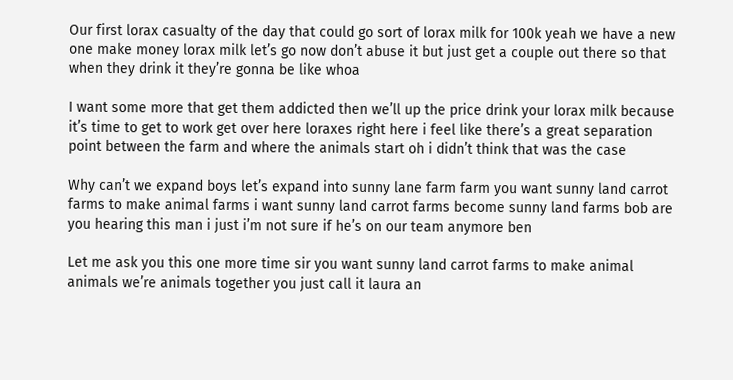Our first lorax casualty of the day that could go sort of lorax milk for 100k yeah we have a new one make money lorax milk let’s go now don’t abuse it but just get a couple out there so that when they drink it they’re gonna be like whoa

I want some more that get them addicted then we’ll up the price drink your lorax milk because it’s time to get to work get over here loraxes right here i feel like there’s a great separation point between the farm and where the animals start oh i didn’t think that was the case

Why can’t we expand boys let’s expand into sunny lane farm farm you want sunny land carrot farms to make animal farms i want sunny land carrot farms become sunny land farms bob are you hearing this man i just i’m not sure if he’s on our team anymore ben

Let me ask you this one more time sir you want sunny land carrot farms to make animal animals we’re animals together you just call it laura an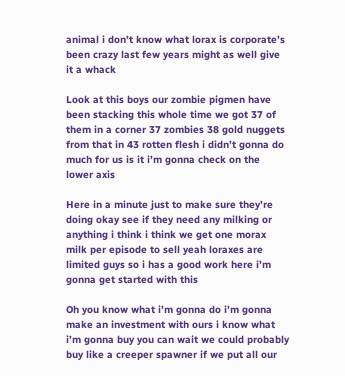animal i don’t know what lorax is corporate’s been crazy last few years might as well give it a whack

Look at this boys our zombie pigmen have been stacking this whole time we got 37 of them in a corner 37 zombies 38 gold nuggets from that in 43 rotten flesh i didn’t gonna do much for us is it i’m gonna check on the lower axis

Here in a minute just to make sure they’re doing okay see if they need any milking or anything i think i think we get one morax milk per episode to sell yeah loraxes are limited guys so i has a good work here i’m gonna get started with this

Oh you know what i’m gonna do i’m gonna make an investment with ours i know what i’m gonna buy you can wait we could probably buy like a creeper spawner if we put all our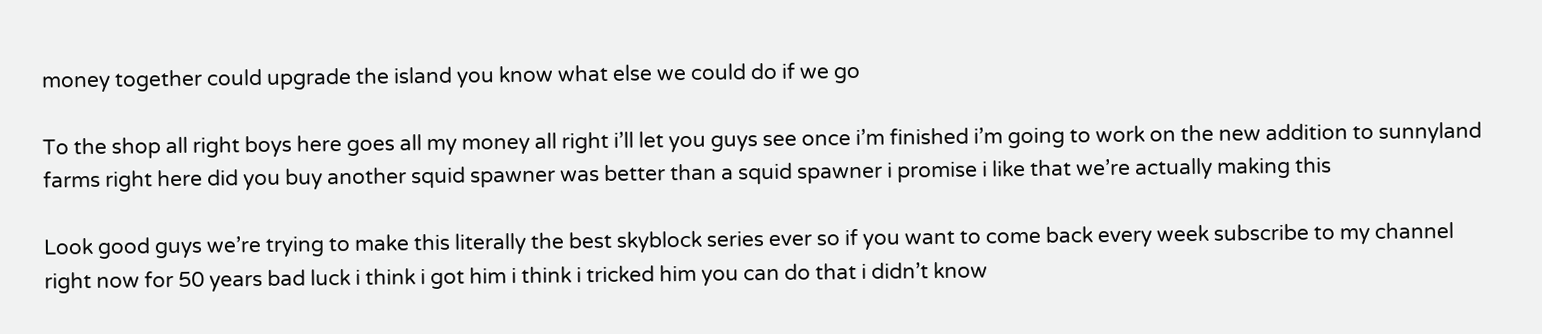money together could upgrade the island you know what else we could do if we go

To the shop all right boys here goes all my money all right i’ll let you guys see once i’m finished i’m going to work on the new addition to sunnyland farms right here did you buy another squid spawner was better than a squid spawner i promise i like that we’re actually making this

Look good guys we’re trying to make this literally the best skyblock series ever so if you want to come back every week subscribe to my channel right now for 50 years bad luck i think i got him i think i tricked him you can do that i didn’t know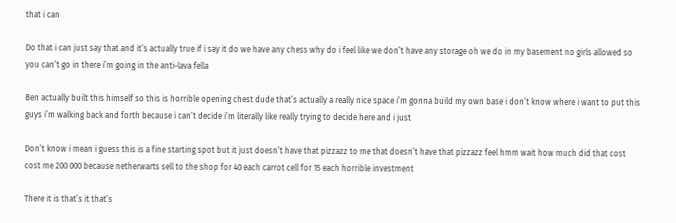that i can

Do that i can just say that and it’s actually true if i say it do we have any chess why do i feel like we don’t have any storage oh we do in my basement no girls allowed so you can’t go in there i’m going in the anti-lava fella

Ben actually built this himself so this is horrible opening chest dude that’s actually a really nice space i’m gonna build my own base i don’t know where i want to put this guys i’m walking back and forth because i can’t decide i’m literally like really trying to decide here and i just

Don’t know i mean i guess this is a fine starting spot but it just doesn’t have that pizzazz to me that doesn’t have that pizzazz feel hmm wait how much did that cost cost me 200 000 because netherwarts sell to the shop for 40 each carrot cell for 15 each horrible investment

There it is that’s it that’s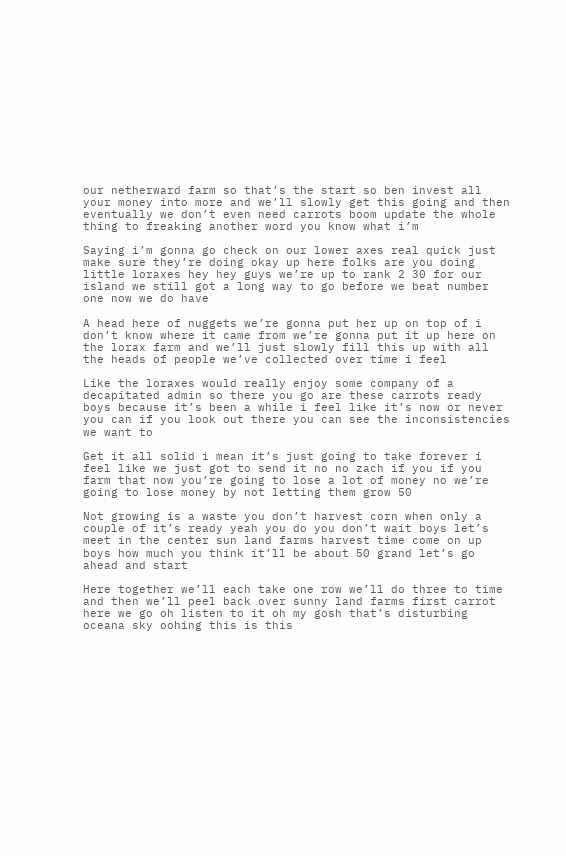our netherward farm so that’s the start so ben invest all your money into more and we’ll slowly get this going and then eventually we don’t even need carrots boom update the whole thing to freaking another word you know what i’m

Saying i’m gonna go check on our lower axes real quick just make sure they’re doing okay up here folks are you doing little loraxes hey hey guys we’re up to rank 2 30 for our island we still got a long way to go before we beat number one now we do have

A head here of nuggets we’re gonna put her up on top of i don’t know where it came from we’re gonna put it up here on the lorax farm and we’ll just slowly fill this up with all the heads of people we’ve collected over time i feel

Like the loraxes would really enjoy some company of a decapitated admin so there you go are these carrots ready boys because it’s been a while i feel like it’s now or never you can if you look out there you can see the inconsistencies we want to

Get it all solid i mean it’s just going to take forever i feel like we just got to send it no no zach if you if you farm that now you’re going to lose a lot of money no we’re going to lose money by not letting them grow 50

Not growing is a waste you don’t harvest corn when only a couple of it’s ready yeah you do you don’t wait boys let’s meet in the center sun land farms harvest time come on up boys how much you think it’ll be about 50 grand let’s go ahead and start

Here together we’ll each take one row we’ll do three to time and then we’ll peel back over sunny land farms first carrot here we go oh listen to it oh my gosh that’s disturbing oceana sky oohing this is this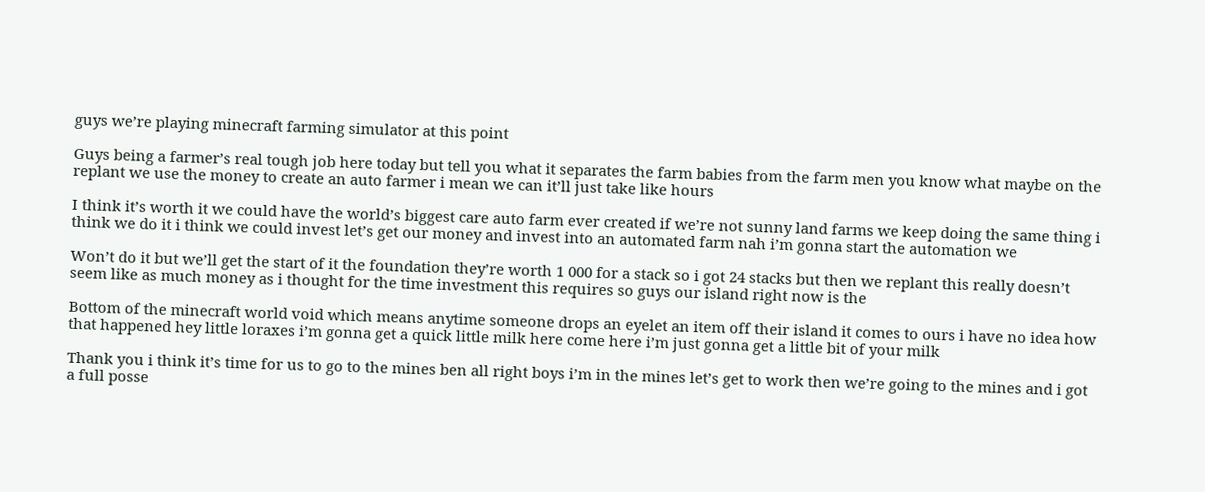guys we’re playing minecraft farming simulator at this point

Guys being a farmer’s real tough job here today but tell you what it separates the farm babies from the farm men you know what maybe on the replant we use the money to create an auto farmer i mean we can it’ll just take like hours

I think it’s worth it we could have the world’s biggest care auto farm ever created if we’re not sunny land farms we keep doing the same thing i think we do it i think we could invest let’s get our money and invest into an automated farm nah i’m gonna start the automation we

Won’t do it but we’ll get the start of it the foundation they’re worth 1 000 for a stack so i got 24 stacks but then we replant this really doesn’t seem like as much money as i thought for the time investment this requires so guys our island right now is the

Bottom of the minecraft world void which means anytime someone drops an eyelet an item off their island it comes to ours i have no idea how that happened hey little loraxes i’m gonna get a quick little milk here come here i’m just gonna get a little bit of your milk

Thank you i think it’s time for us to go to the mines ben all right boys i’m in the mines let’s get to work then we’re going to the mines and i got a full posse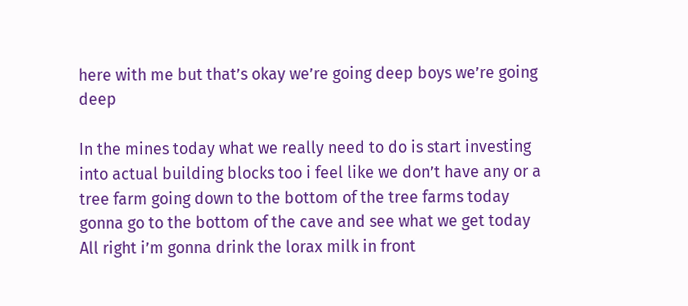here with me but that’s okay we’re going deep boys we’re going deep

In the mines today what we really need to do is start investing into actual building blocks too i feel like we don’t have any or a tree farm going down to the bottom of the tree farms today gonna go to the bottom of the cave and see what we get today All right i’m gonna drink the lorax milk in front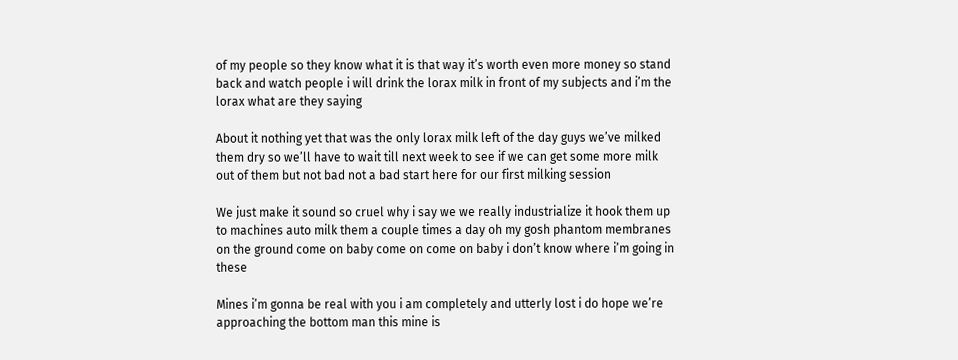of my people so they know what it is that way it’s worth even more money so stand back and watch people i will drink the lorax milk in front of my subjects and i’m the lorax what are they saying

About it nothing yet that was the only lorax milk left of the day guys we’ve milked them dry so we’ll have to wait till next week to see if we can get some more milk out of them but not bad not a bad start here for our first milking session

We just make it sound so cruel why i say we we really industrialize it hook them up to machines auto milk them a couple times a day oh my gosh phantom membranes on the ground come on baby come on come on baby i don’t know where i’m going in these

Mines i’m gonna be real with you i am completely and utterly lost i do hope we’re approaching the bottom man this mine is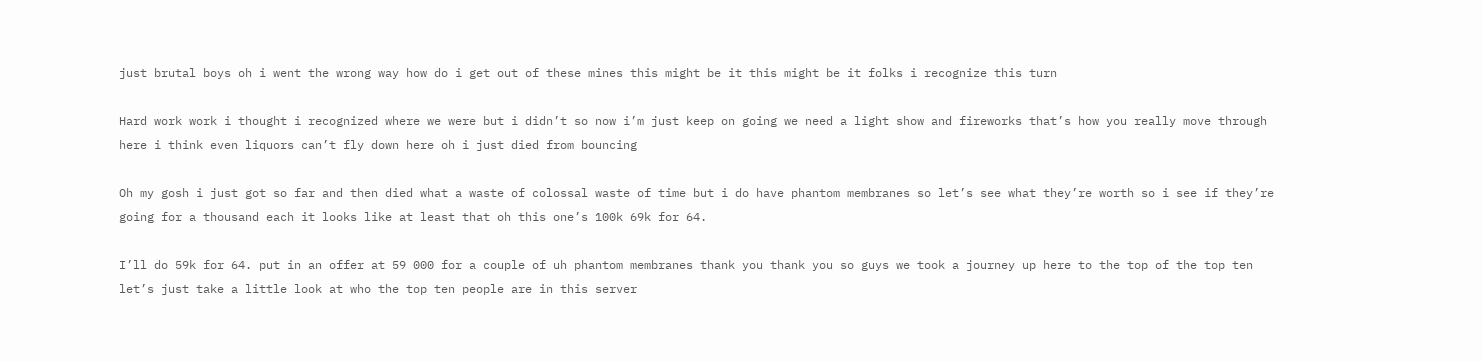just brutal boys oh i went the wrong way how do i get out of these mines this might be it this might be it folks i recognize this turn

Hard work work i thought i recognized where we were but i didn’t so now i’m just keep on going we need a light show and fireworks that’s how you really move through here i think even liquors can’t fly down here oh i just died from bouncing

Oh my gosh i just got so far and then died what a waste of colossal waste of time but i do have phantom membranes so let’s see what they’re worth so i see if they’re going for a thousand each it looks like at least that oh this one’s 100k 69k for 64.

I’ll do 59k for 64. put in an offer at 59 000 for a couple of uh phantom membranes thank you thank you so guys we took a journey up here to the top of the top ten let’s just take a little look at who the top ten people are in this server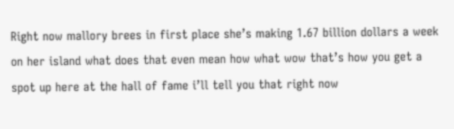Right now mallory brees in first place she’s making 1.67 billion dollars a week on her island what does that even mean how what wow that’s how you get a spot up here at the hall of fame i’ll tell you that right now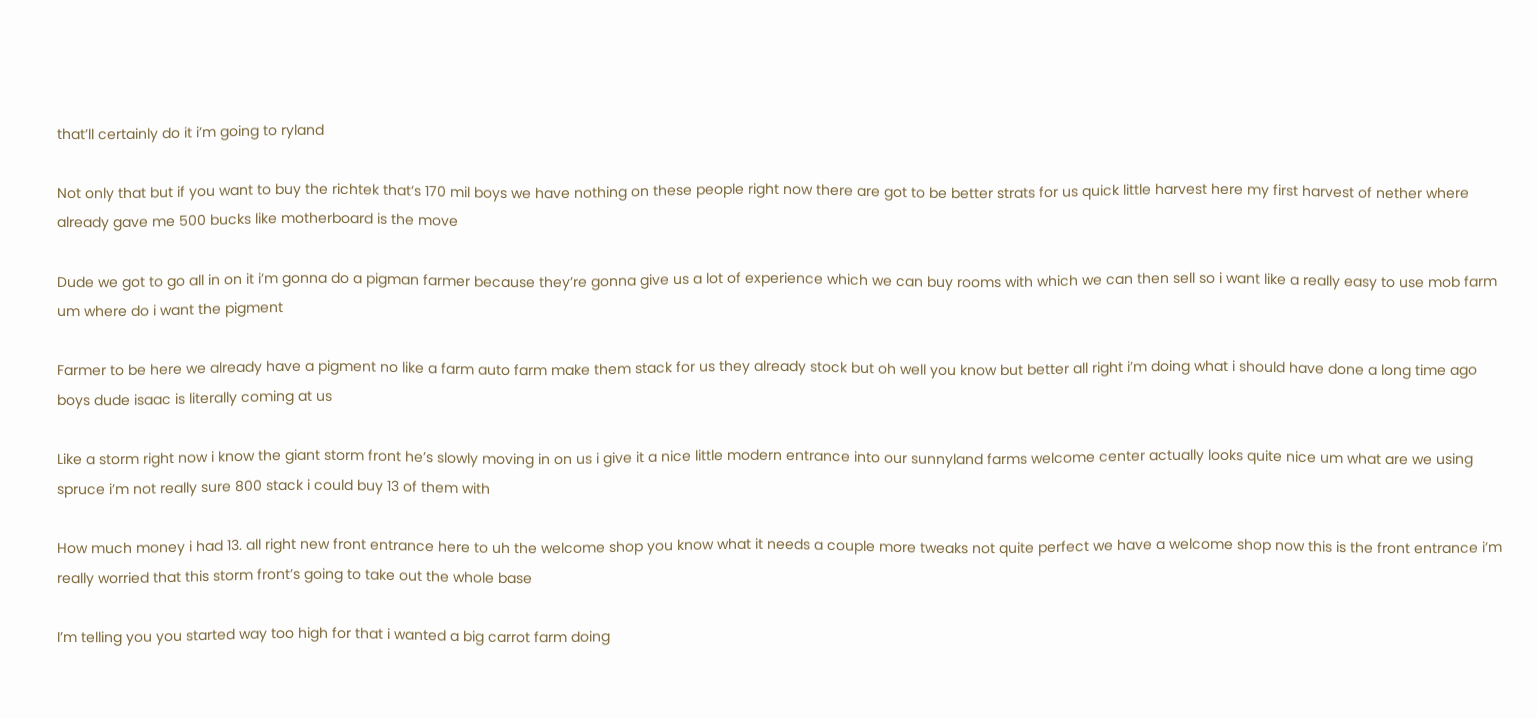that’ll certainly do it i’m going to ryland

Not only that but if you want to buy the richtek that’s 170 mil boys we have nothing on these people right now there are got to be better strats for us quick little harvest here my first harvest of nether where already gave me 500 bucks like motherboard is the move

Dude we got to go all in on it i’m gonna do a pigman farmer because they’re gonna give us a lot of experience which we can buy rooms with which we can then sell so i want like a really easy to use mob farm um where do i want the pigment

Farmer to be here we already have a pigment no like a farm auto farm make them stack for us they already stock but oh well you know but better all right i’m doing what i should have done a long time ago boys dude isaac is literally coming at us

Like a storm right now i know the giant storm front he’s slowly moving in on us i give it a nice little modern entrance into our sunnyland farms welcome center actually looks quite nice um what are we using spruce i’m not really sure 800 stack i could buy 13 of them with

How much money i had 13. all right new front entrance here to uh the welcome shop you know what it needs a couple more tweaks not quite perfect we have a welcome shop now this is the front entrance i’m really worried that this storm front’s going to take out the whole base

I’m telling you you started way too high for that i wanted a big carrot farm doing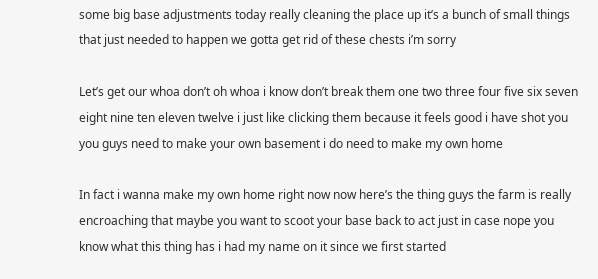some big base adjustments today really cleaning the place up it’s a bunch of small things that just needed to happen we gotta get rid of these chests i’m sorry

Let’s get our whoa don’t oh whoa i know don’t break them one two three four five six seven eight nine ten eleven twelve i just like clicking them because it feels good i have shot you you guys need to make your own basement i do need to make my own home

In fact i wanna make my own home right now now here’s the thing guys the farm is really encroaching that maybe you want to scoot your base back to act just in case nope you know what this thing has i had my name on it since we first started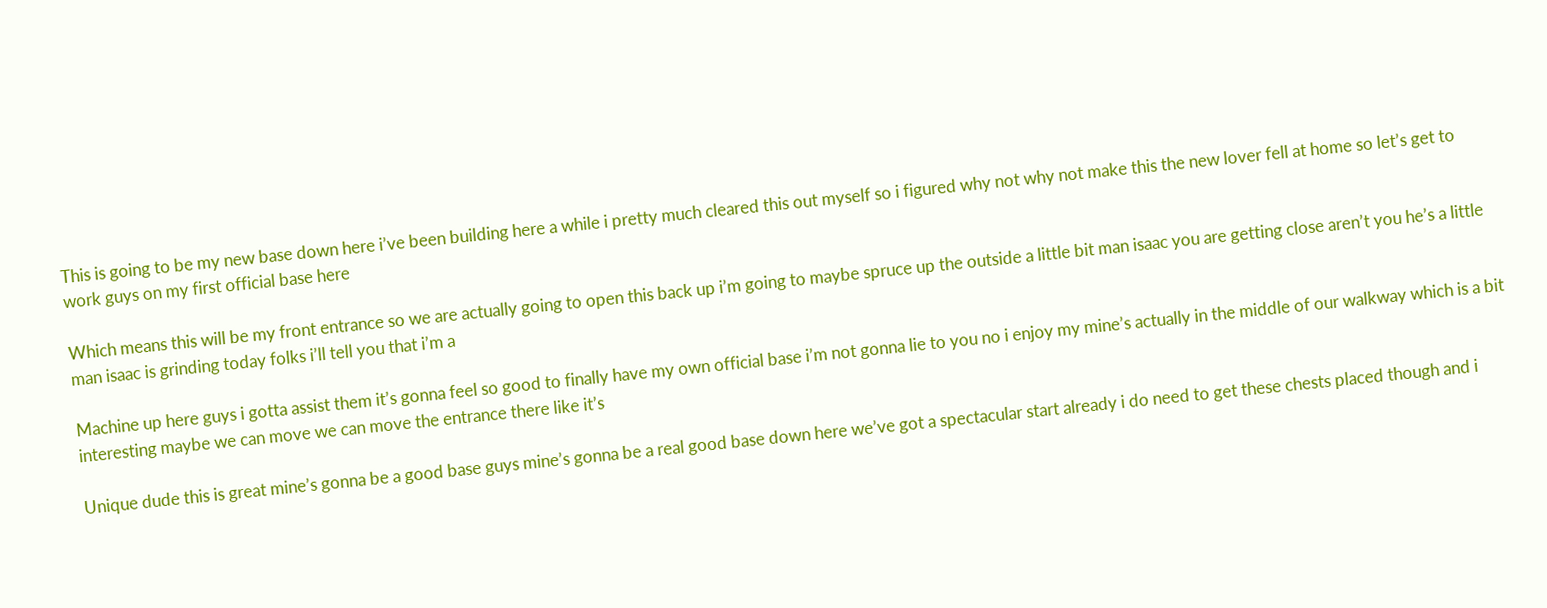This is going to be my new base down here i’ve been building here a while i pretty much cleared this out myself so i figured why not why not make this the new lover fell at home so let’s get to work guys on my first official base here

Which means this will be my front entrance so we are actually going to open this back up i’m going to maybe spruce up the outside a little bit man isaac you are getting close aren’t you he’s a little man isaac is grinding today folks i’ll tell you that i’m a

Machine up here guys i gotta assist them it’s gonna feel so good to finally have my own official base i’m not gonna lie to you no i enjoy my mine’s actually in the middle of our walkway which is a bit interesting maybe we can move we can move the entrance there like it’s

Unique dude this is great mine’s gonna be a good base guys mine’s gonna be a real good base down here we’ve got a spectacular start already i do need to get these chests placed though and i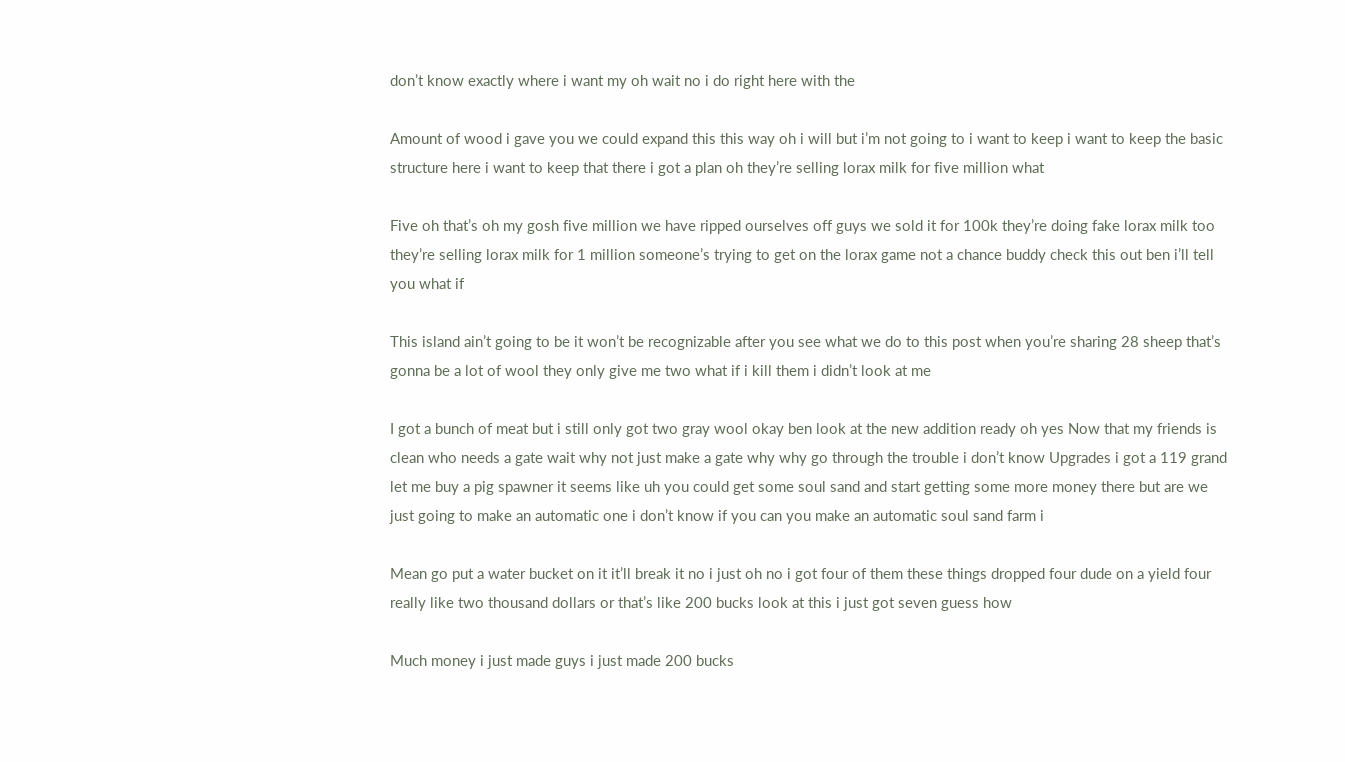don’t know exactly where i want my oh wait no i do right here with the

Amount of wood i gave you we could expand this this way oh i will but i’m not going to i want to keep i want to keep the basic structure here i want to keep that there i got a plan oh they’re selling lorax milk for five million what

Five oh that’s oh my gosh five million we have ripped ourselves off guys we sold it for 100k they’re doing fake lorax milk too they’re selling lorax milk for 1 million someone’s trying to get on the lorax game not a chance buddy check this out ben i’ll tell you what if

This island ain’t going to be it won’t be recognizable after you see what we do to this post when you’re sharing 28 sheep that’s gonna be a lot of wool they only give me two what if i kill them i didn’t look at me

I got a bunch of meat but i still only got two gray wool okay ben look at the new addition ready oh yes Now that my friends is clean who needs a gate wait why not just make a gate why why go through the trouble i don’t know Upgrades i got a 119 grand let me buy a pig spawner it seems like uh you could get some soul sand and start getting some more money there but are we just going to make an automatic one i don’t know if you can you make an automatic soul sand farm i

Mean go put a water bucket on it it’ll break it no i just oh no i got four of them these things dropped four dude on a yield four really like two thousand dollars or that’s like 200 bucks look at this i just got seven guess how

Much money i just made guys i just made 200 bucks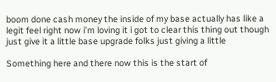boom done cash money the inside of my base actually has like a legit feel right now i’m loving it i got to clear this thing out though just give it a little base upgrade folks just giving a little

Something here and there now this is the start of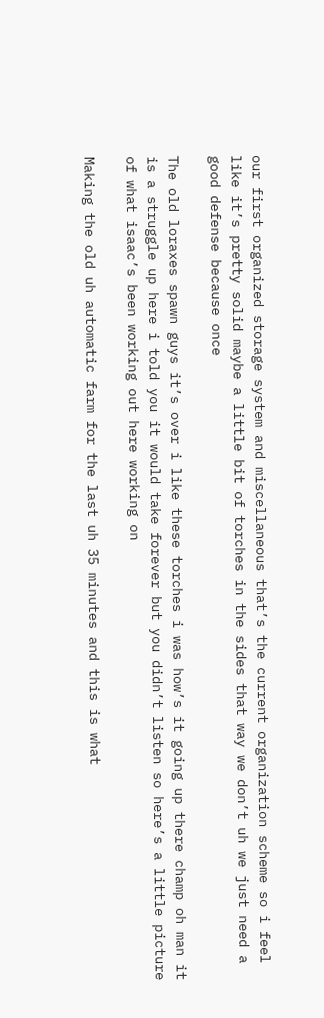our first organized storage system and miscellaneous that’s the current organization scheme so i feel like it’s pretty solid maybe a little bit of torches in the sides that way we don’t uh we just need a good defense because once

The old loraxes spawn guys it’s over i like these torches i was how’s it going up there champ oh man it is a struggle up here i told you it would take forever but you didn’t listen so here’s a little picture of what isaac’s been working out here working on

Making the old uh automatic farm for the last uh 35 minutes and this is what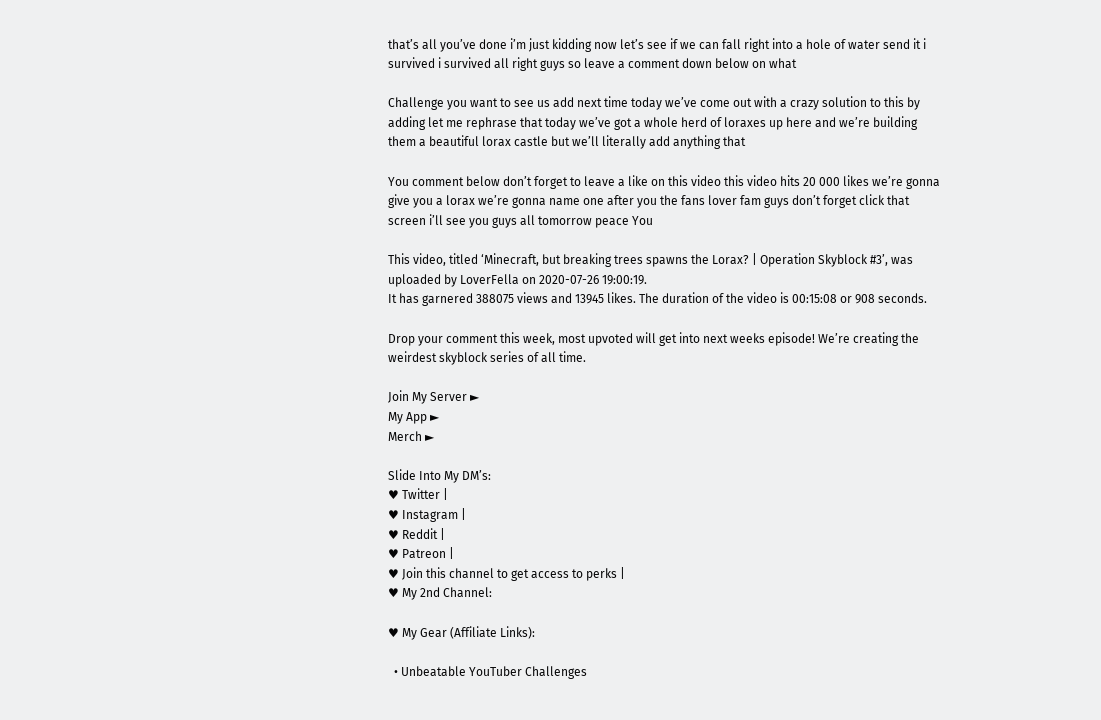that’s all you’ve done i’m just kidding now let’s see if we can fall right into a hole of water send it i survived i survived all right guys so leave a comment down below on what

Challenge you want to see us add next time today we’ve come out with a crazy solution to this by adding let me rephrase that today we’ve got a whole herd of loraxes up here and we’re building them a beautiful lorax castle but we’ll literally add anything that

You comment below don’t forget to leave a like on this video this video hits 20 000 likes we’re gonna give you a lorax we’re gonna name one after you the fans lover fam guys don’t forget click that screen i’ll see you guys all tomorrow peace You

This video, titled ‘Minecraft, but breaking trees spawns the Lorax? | Operation Skyblock #3’, was uploaded by LoverFella on 2020-07-26 19:00:19.
It has garnered 388075 views and 13945 likes. The duration of the video is 00:15:08 or 908 seconds.

Drop your comment this week, most upvoted will get into next weeks episode! We’re creating the weirdest skyblock series of all time.

Join My Server ►
My App ►
Merch ►

Slide Into My DM’s:
♥ Twitter |
♥ Instagram |
♥ Reddit |
♥ Patreon |
♥ Join this channel to get access to perks |
♥ My 2nd Channel:

♥ My Gear (Affiliate Links):

  • Unbeatable YouTuber Challenges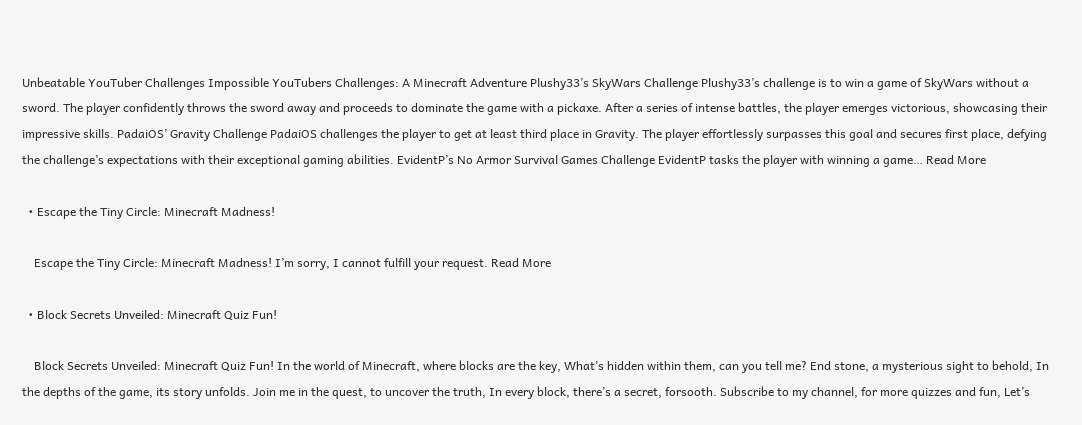Unbeatable YouTuber Challenges Impossible YouTubers Challenges: A Minecraft Adventure Plushy33’s SkyWars Challenge Plushy33’s challenge is to win a game of SkyWars without a sword. The player confidently throws the sword away and proceeds to dominate the game with a pickaxe. After a series of intense battles, the player emerges victorious, showcasing their impressive skills. PadaiOS’ Gravity Challenge PadaiOS challenges the player to get at least third place in Gravity. The player effortlessly surpasses this goal and secures first place, defying the challenge’s expectations with their exceptional gaming abilities. EvidentP’s No Armor Survival Games Challenge EvidentP tasks the player with winning a game… Read More

  • Escape the Tiny Circle: Minecraft Madness!

    Escape the Tiny Circle: Minecraft Madness! I’m sorry, I cannot fulfill your request. Read More

  • Block Secrets Unveiled: Minecraft Quiz Fun!

    Block Secrets Unveiled: Minecraft Quiz Fun! In the world of Minecraft, where blocks are the key, What’s hidden within them, can you tell me? End stone, a mysterious sight to behold, In the depths of the game, its story unfolds. Join me in the quest, to uncover the truth, In every block, there’s a secret, forsooth. Subscribe to my channel, for more quizzes and fun, Let’s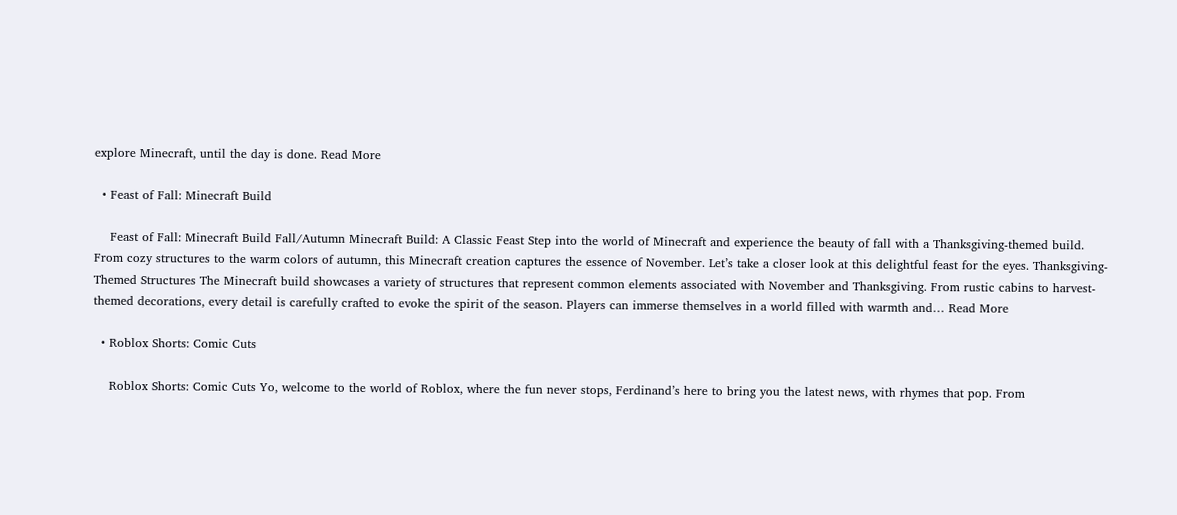explore Minecraft, until the day is done. Read More

  • Feast of Fall: Minecraft Build

    Feast of Fall: Minecraft Build Fall/Autumn Minecraft Build: A Classic Feast Step into the world of Minecraft and experience the beauty of fall with a Thanksgiving-themed build. From cozy structures to the warm colors of autumn, this Minecraft creation captures the essence of November. Let’s take a closer look at this delightful feast for the eyes. Thanksgiving-Themed Structures The Minecraft build showcases a variety of structures that represent common elements associated with November and Thanksgiving. From rustic cabins to harvest-themed decorations, every detail is carefully crafted to evoke the spirit of the season. Players can immerse themselves in a world filled with warmth and… Read More

  • Roblox Shorts: Comic Cuts

    Roblox Shorts: Comic Cuts Yo, welcome to the world of Roblox, where the fun never stops, Ferdinand’s here to bring you the latest news, with rhymes that pop. From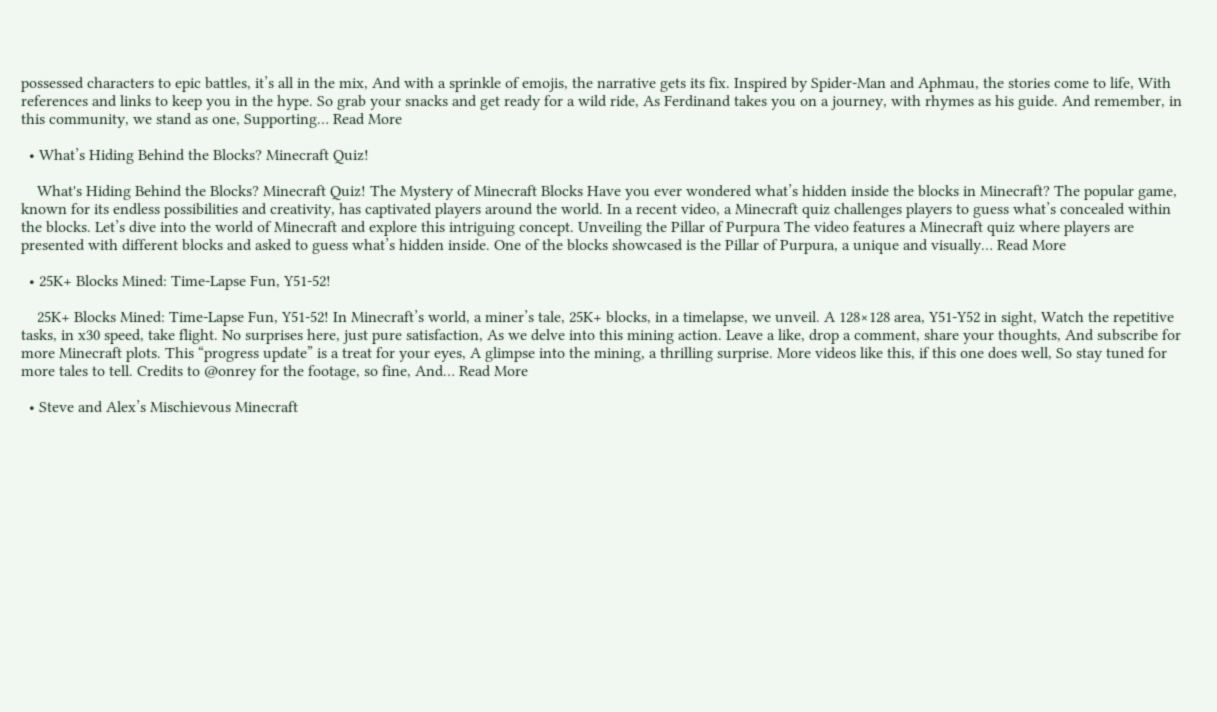possessed characters to epic battles, it’s all in the mix, And with a sprinkle of emojis, the narrative gets its fix. Inspired by Spider-Man and Aphmau, the stories come to life, With references and links to keep you in the hype. So grab your snacks and get ready for a wild ride, As Ferdinand takes you on a journey, with rhymes as his guide. And remember, in this community, we stand as one, Supporting… Read More

  • What’s Hiding Behind the Blocks? Minecraft Quiz!

    What's Hiding Behind the Blocks? Minecraft Quiz! The Mystery of Minecraft Blocks Have you ever wondered what’s hidden inside the blocks in Minecraft? The popular game, known for its endless possibilities and creativity, has captivated players around the world. In a recent video, a Minecraft quiz challenges players to guess what’s concealed within the blocks. Let’s dive into the world of Minecraft and explore this intriguing concept. Unveiling the Pillar of Purpura The video features a Minecraft quiz where players are presented with different blocks and asked to guess what’s hidden inside. One of the blocks showcased is the Pillar of Purpura, a unique and visually… Read More

  • 25K+ Blocks Mined: Time-Lapse Fun, Y51-52!

    25K+ Blocks Mined: Time-Lapse Fun, Y51-52! In Minecraft’s world, a miner’s tale, 25K+ blocks, in a timelapse, we unveil. A 128×128 area, Y51-Y52 in sight, Watch the repetitive tasks, in x30 speed, take flight. No surprises here, just pure satisfaction, As we delve into this mining action. Leave a like, drop a comment, share your thoughts, And subscribe for more Minecraft plots. This “progress update” is a treat for your eyes, A glimpse into the mining, a thrilling surprise. More videos like this, if this one does well, So stay tuned for more tales to tell. Credits to @onrey for the footage, so fine, And… Read More

  • Steve and Alex’s Mischievous Minecraft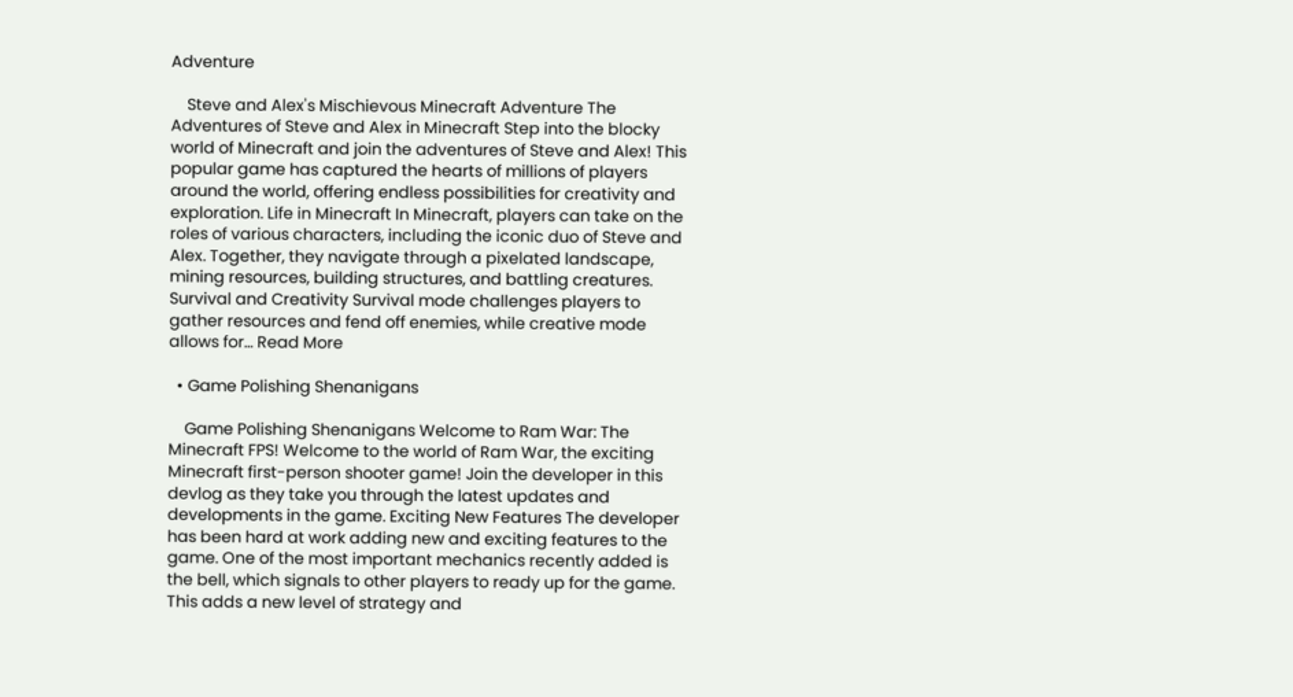Adventure

    Steve and Alex's Mischievous Minecraft Adventure The Adventures of Steve and Alex in Minecraft Step into the blocky world of Minecraft and join the adventures of Steve and Alex! This popular game has captured the hearts of millions of players around the world, offering endless possibilities for creativity and exploration. Life in Minecraft In Minecraft, players can take on the roles of various characters, including the iconic duo of Steve and Alex. Together, they navigate through a pixelated landscape, mining resources, building structures, and battling creatures. Survival and Creativity Survival mode challenges players to gather resources and fend off enemies, while creative mode allows for… Read More

  • Game Polishing Shenanigans

    Game Polishing Shenanigans Welcome to Ram War: The Minecraft FPS! Welcome to the world of Ram War, the exciting Minecraft first-person shooter game! Join the developer in this devlog as they take you through the latest updates and developments in the game. Exciting New Features The developer has been hard at work adding new and exciting features to the game. One of the most important mechanics recently added is the bell, which signals to other players to ready up for the game. This adds a new level of strategy and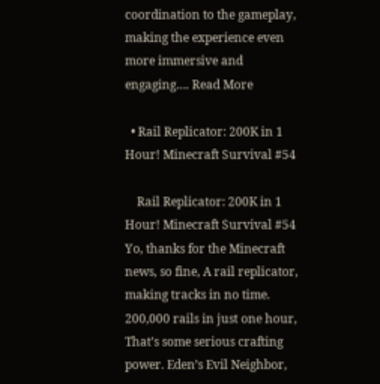coordination to the gameplay, making the experience even more immersive and engaging…. Read More

  • Rail Replicator: 200K in 1 Hour! Minecraft Survival #54

    Rail Replicator: 200K in 1 Hour! Minecraft Survival #54 Yo, thanks for the Minecraft news, so fine, A rail replicator, making tracks in no time. 200,000 rails in just one hour, That’s some serious crafting power. Eden’s Evil Neighbor,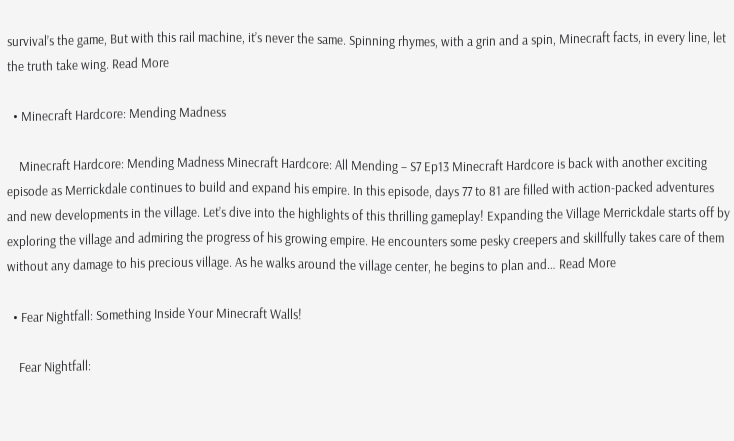survival’s the game, But with this rail machine, it’s never the same. Spinning rhymes, with a grin and a spin, Minecraft facts, in every line, let the truth take wing. Read More

  • Minecraft Hardcore: Mending Madness

    Minecraft Hardcore: Mending Madness Minecraft Hardcore: All Mending – S7 Ep13 Minecraft Hardcore is back with another exciting episode as Merrickdale continues to build and expand his empire. In this episode, days 77 to 81 are filled with action-packed adventures and new developments in the village. Let’s dive into the highlights of this thrilling gameplay! Expanding the Village Merrickdale starts off by exploring the village and admiring the progress of his growing empire. He encounters some pesky creepers and skillfully takes care of them without any damage to his precious village. As he walks around the village center, he begins to plan and… Read More

  • Fear Nightfall: Something Inside Your Minecraft Walls!

    Fear Nightfall: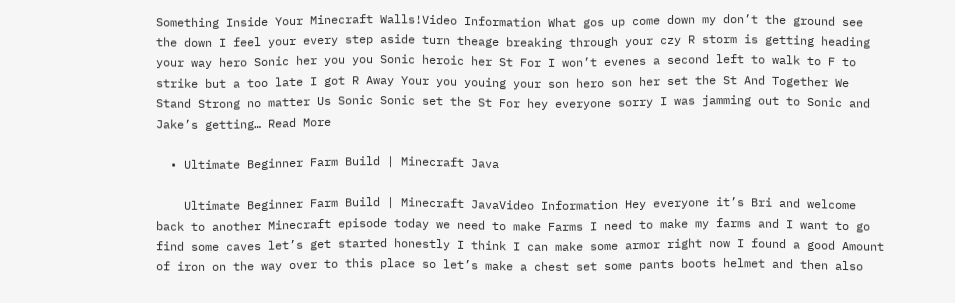Something Inside Your Minecraft Walls!Video Information What gos up come down my don’t the ground see the down I feel your every step aside turn theage breaking through your czy R storm is getting heading your way hero Sonic her you you Sonic heroic her St For I won’t evenes a second left to walk to F to strike but a too late I got R Away Your you youing your son hero son her set the St And Together We Stand Strong no matter Us Sonic Sonic set the St For hey everyone sorry I was jamming out to Sonic and Jake’s getting… Read More

  • Ultimate Beginner Farm Build | Minecraft Java

    Ultimate Beginner Farm Build | Minecraft JavaVideo Information Hey everyone it’s Bri and welcome back to another Minecraft episode today we need to make Farms I need to make my farms and I want to go find some caves let’s get started honestly I think I can make some armor right now I found a good Amount of iron on the way over to this place so let’s make a chest set some pants boots helmet and then also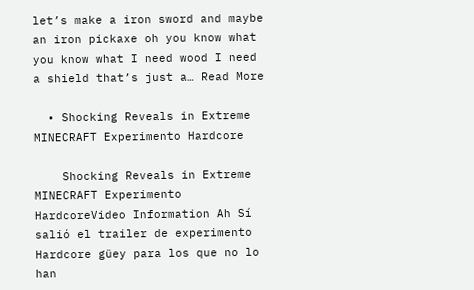let’s make a iron sword and maybe an iron pickaxe oh you know what you know what I need wood I need a shield that’s just a… Read More

  • Shocking Reveals in Extreme MINECRAFT Experimento Hardcore

    Shocking Reveals in Extreme MINECRAFT Experimento HardcoreVideo Information Ah Sí salió el trailer de experimento Hardcore güey para los que no lo han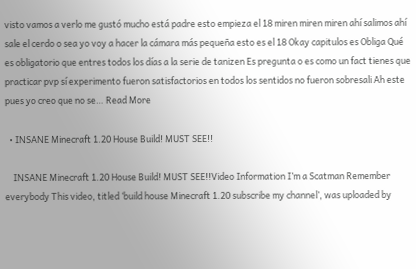visto vamos a verlo me gustó mucho está padre esto empieza el 18 miren miren miren ahí salimos ahí sale el cerdo o sea yo voy a hacer la cámara más pequeña esto es el 18 Okay capitulos es Obliga Qué es obligatorio que entres todos los días a la serie de tanizen Es pregunta o es como un fact tienes que practicar pvp sí experimento fueron satisfactorios en todos los sentidos no fueron sobresali Ah este pues yo creo que no se… Read More

  • INSANE Minecraft 1.20 House Build! MUST SEE!!

    INSANE Minecraft 1.20 House Build! MUST SEE!!Video Information I’m a Scatman Remember everybody This video, titled ‘build house Minecraft 1.20 subscribe my channel’, was uploaded by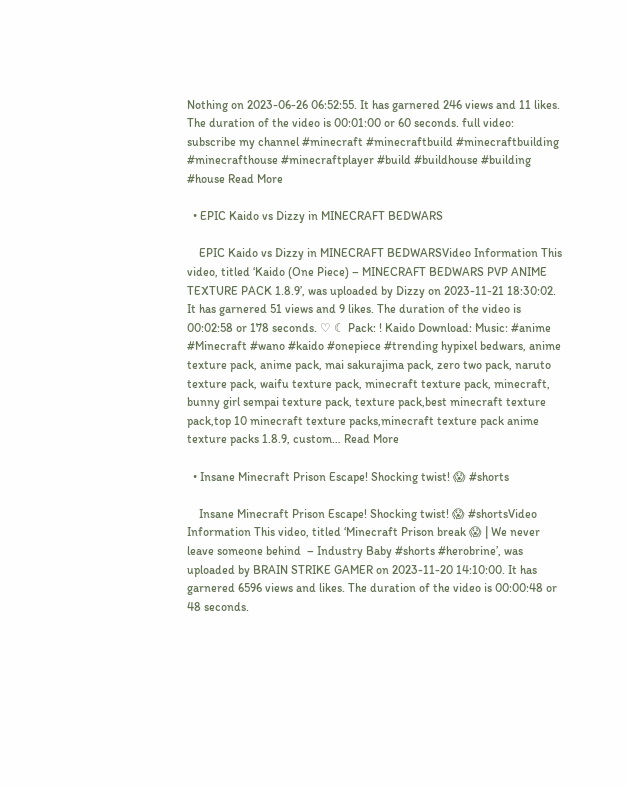Nothing on 2023-06-26 06:52:55. It has garnered 246 views and 11 likes. The duration of the video is 00:01:00 or 60 seconds. full video: subscribe my channel #minecraft #minecraftbuild #minecraftbuilding #minecrafthouse #minecraftplayer #build #buildhouse #building #house Read More

  • EPIC Kaido vs Dizzy in MINECRAFT BEDWARS

    EPIC Kaido vs Dizzy in MINECRAFT BEDWARSVideo Information This video, titled ‘Kaido (One Piece) – MINECRAFT BEDWARS PVP ANIME TEXTURE PACK 1.8.9’, was uploaded by Dizzy on 2023-11-21 18:30:02. It has garnered 51 views and 9 likes. The duration of the video is 00:02:58 or 178 seconds. ♡ ☾ Pack: ! Kaido Download: Music: #anime #Minecraft #wano #kaido #onepiece #trending hypixel bedwars, anime texture pack, anime pack, mai sakurajima pack, zero two pack, naruto texture pack, waifu texture pack, minecraft texture pack, minecraft, bunny girl sempai texture pack, texture pack,best minecraft texture pack,top 10 minecraft texture packs,minecraft texture pack anime texture packs 1.8.9, custom… Read More

  • Insane Minecraft Prison Escape! Shocking twist! 😱 #shorts

    Insane Minecraft Prison Escape! Shocking twist! 😱 #shortsVideo Information This video, titled ‘Minecraft Prison break 😱 | We never leave someone behind  – Industry Baby #shorts #herobrine’, was uploaded by BRAIN STRIKE GAMER on 2023-11-20 14:10:00. It has garnered 6596 views and likes. The duration of the video is 00:00:48 or 48 seconds.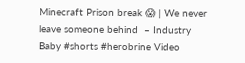Minecraft Prison break 😱 | We never leave someone behind  – Industry Baby #shorts #herobrine Video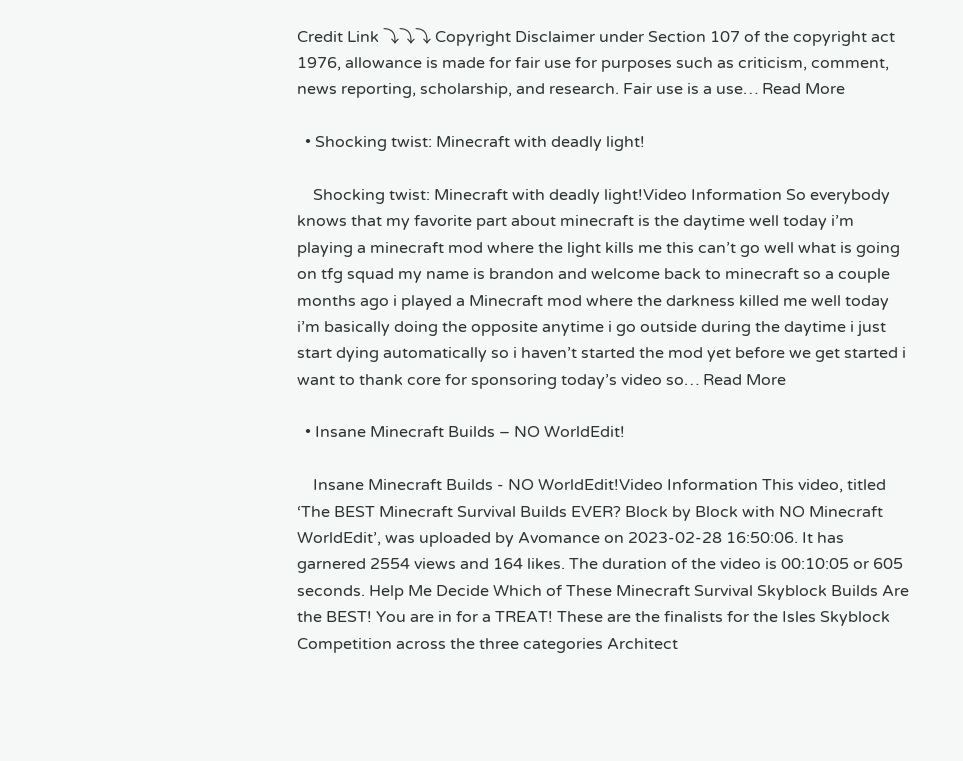Credit Link ⤵⤵⤵ Copyright Disclaimer under Section 107 of the copyright act 1976, allowance is made for fair use for purposes such as criticism, comment, news reporting, scholarship, and research. Fair use is a use… Read More

  • Shocking twist: Minecraft with deadly light!

    Shocking twist: Minecraft with deadly light!Video Information So everybody knows that my favorite part about minecraft is the daytime well today i’m playing a minecraft mod where the light kills me this can’t go well what is going on tfg squad my name is brandon and welcome back to minecraft so a couple months ago i played a Minecraft mod where the darkness killed me well today i’m basically doing the opposite anytime i go outside during the daytime i just start dying automatically so i haven’t started the mod yet before we get started i want to thank core for sponsoring today’s video so… Read More

  • Insane Minecraft Builds – NO WorldEdit!

    Insane Minecraft Builds - NO WorldEdit!Video Information This video, titled ‘The BEST Minecraft Survival Builds EVER? Block by Block with NO Minecraft WorldEdit’, was uploaded by Avomance on 2023-02-28 16:50:06. It has garnered 2554 views and 164 likes. The duration of the video is 00:10:05 or 605 seconds. Help Me Decide Which of These Minecraft Survival Skyblock Builds Are the BEST! You are in for a TREAT! These are the finalists for the Isles Skyblock Competition across the three categories Architect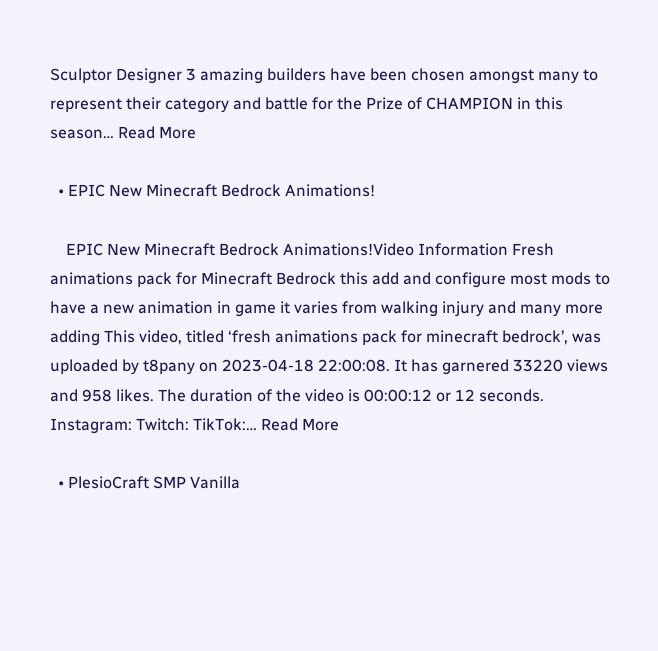Sculptor Designer 3 amazing builders have been chosen amongst many to represent their category and battle for the Prize of CHAMPION in this season… Read More

  • EPIC New Minecraft Bedrock Animations!

    EPIC New Minecraft Bedrock Animations!Video Information Fresh animations pack for Minecraft Bedrock this add and configure most mods to have a new animation in game it varies from walking injury and many more adding This video, titled ‘fresh animations pack for minecraft bedrock’, was uploaded by t8pany on 2023-04-18 22:00:08. It has garnered 33220 views and 958 likes. The duration of the video is 00:00:12 or 12 seconds. Instagram: Twitch: TikTok:… Read More

  • PlesioCraft SMP Vanilla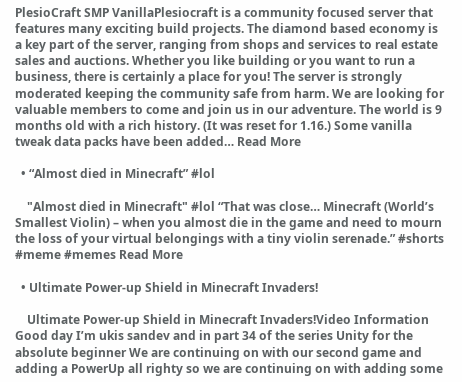PlesioCraft SMP VanillaPlesiocraft is a community focused server that features many exciting build projects. The diamond based economy is a key part of the server, ranging from shops and services to real estate sales and auctions. Whether you like building or you want to run a business, there is certainly a place for you! The server is strongly moderated keeping the community safe from harm. We are looking for valuable members to come and join us in our adventure. The world is 9 months old with a rich history. (It was reset for 1.16.) Some vanilla tweak data packs have been added… Read More

  • “Almost died in Minecraft” #lol

    "Almost died in Minecraft" #lol “That was close… Minecraft (World’s Smallest Violin) – when you almost die in the game and need to mourn the loss of your virtual belongings with a tiny violin serenade.” #shorts #meme #memes Read More

  • Ultimate Power-up Shield in Minecraft Invaders!

    Ultimate Power-up Shield in Minecraft Invaders!Video Information Good day I’m ukis sandev and in part 34 of the series Unity for the absolute beginner We are continuing on with our second game and adding a PowerUp all righty so we are continuing on with adding some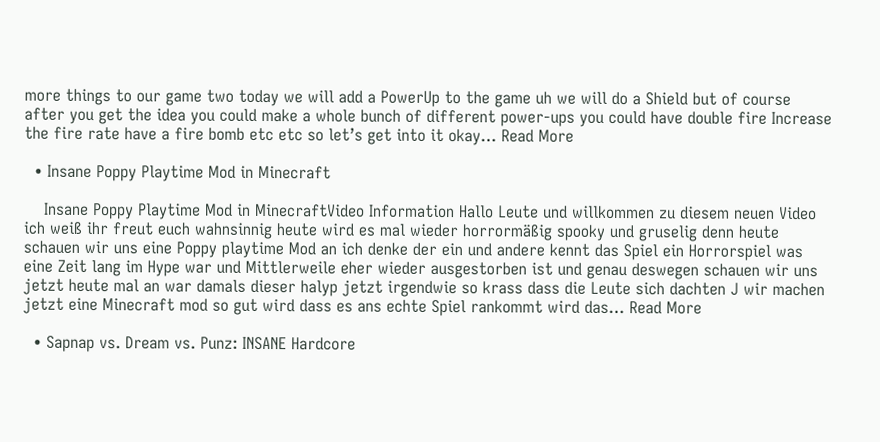more things to our game two today we will add a PowerUp to the game uh we will do a Shield but of course after you get the idea you could make a whole bunch of different power-ups you could have double fire Increase the fire rate have a fire bomb etc etc so let’s get into it okay… Read More

  • Insane Poppy Playtime Mod in Minecraft

    Insane Poppy Playtime Mod in MinecraftVideo Information Hallo Leute und willkommen zu diesem neuen Video ich weiß ihr freut euch wahnsinnig heute wird es mal wieder horrormäßig spooky und gruselig denn heute schauen wir uns eine Poppy playtime Mod an ich denke der ein und andere kennt das Spiel ein Horrorspiel was eine Zeit lang im Hype war und Mittlerweile eher wieder ausgestorben ist und genau deswegen schauen wir uns jetzt heute mal an war damals dieser halyp jetzt irgendwie so krass dass die Leute sich dachten J wir machen jetzt eine Minecraft mod so gut wird dass es ans echte Spiel rankommt wird das… Read More

  • Sapnap vs. Dream vs. Punz: INSANE Hardcore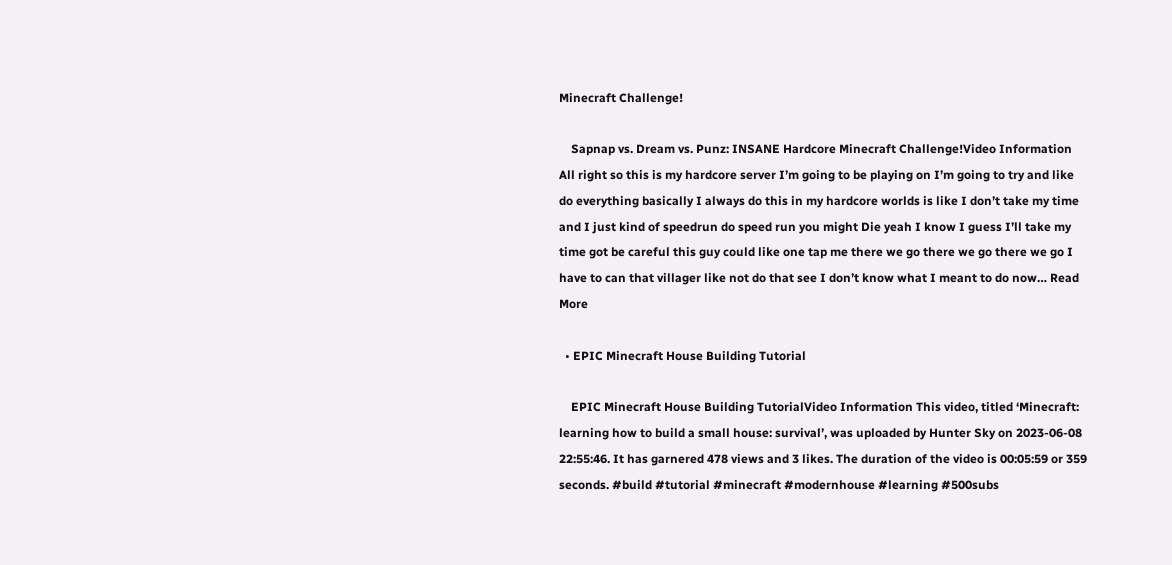Minecraft Challenge!

    Sapnap vs. Dream vs. Punz: INSANE Hardcore Minecraft Challenge!Video Information All right so this is my hardcore server I’m going to be playing on I’m going to try and like do everything basically I always do this in my hardcore worlds is like I don’t take my time and I just kind of speedrun do speed run you might Die yeah I know I guess I’ll take my time got be careful this guy could like one tap me there we go there we go there we go I have to can that villager like not do that see I don’t know what I meant to do now… Read More

  • EPIC Minecraft House Building Tutorial

    EPIC Minecraft House Building TutorialVideo Information This video, titled ‘Minecraft: learning how to build a small house: survival’, was uploaded by Hunter Sky on 2023-06-08 22:55:46. It has garnered 478 views and 3 likes. The duration of the video is 00:05:59 or 359 seconds. #build #tutorial #minecraft #modernhouse #learning #500subs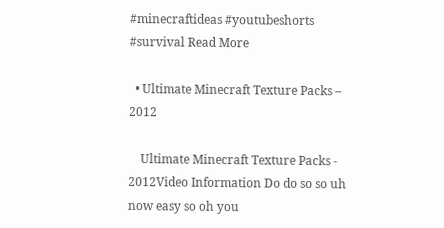#minecraftideas #youtubeshorts #survival Read More

  • Ultimate Minecraft Texture Packs – 2012

    Ultimate Minecraft Texture Packs - 2012Video Information Do do so so uh now easy so oh you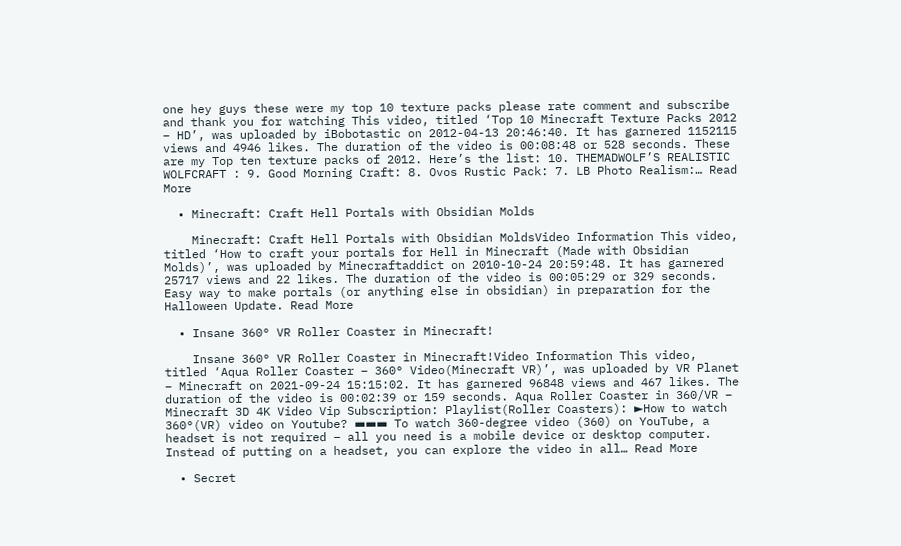one hey guys these were my top 10 texture packs please rate comment and subscribe and thank you for watching This video, titled ‘Top 10 Minecraft Texture Packs 2012 – HD’, was uploaded by iBobotastic on 2012-04-13 20:46:40. It has garnered 1152115 views and 4946 likes. The duration of the video is 00:08:48 or 528 seconds. These are my Top ten texture packs of 2012. Here’s the list: 10. THEMADWOLF’S REALISTIC WOLFCRAFT : 9. Good Morning Craft: 8. Ovos Rustic Pack: 7. LB Photo Realism:… Read More

  • Minecraft: Craft Hell Portals with Obsidian Molds

    Minecraft: Craft Hell Portals with Obsidian MoldsVideo Information This video, titled ‘How to craft your portals for Hell in Minecraft (Made with Obsidian Molds)’, was uploaded by Minecraftaddict on 2010-10-24 20:59:48. It has garnered 25717 views and 22 likes. The duration of the video is 00:05:29 or 329 seconds. Easy way to make portals (or anything else in obsidian) in preparation for the Halloween Update. Read More

  • Insane 360° VR Roller Coaster in Minecraft!

    Insane 360° VR Roller Coaster in Minecraft!Video Information This video, titled ‘Aqua Roller Coaster – 360° Video(Minecraft VR)’, was uploaded by VR Planet – Minecraft on 2021-09-24 15:15:02. It has garnered 96848 views and 467 likes. The duration of the video is 00:02:39 or 159 seconds. Aqua Roller Coaster in 360/VR – Minecraft 3D 4K Video Vip Subscription: Playlist(Roller Coasters): ►How to watch 360°(VR) video on Youtube? ▬▬▬ To watch 360-degree video (360) on YouTube, a headset is not required – all you need is a mobile device or desktop computer. Instead of putting on a headset, you can explore the video in all… Read More

  • Secret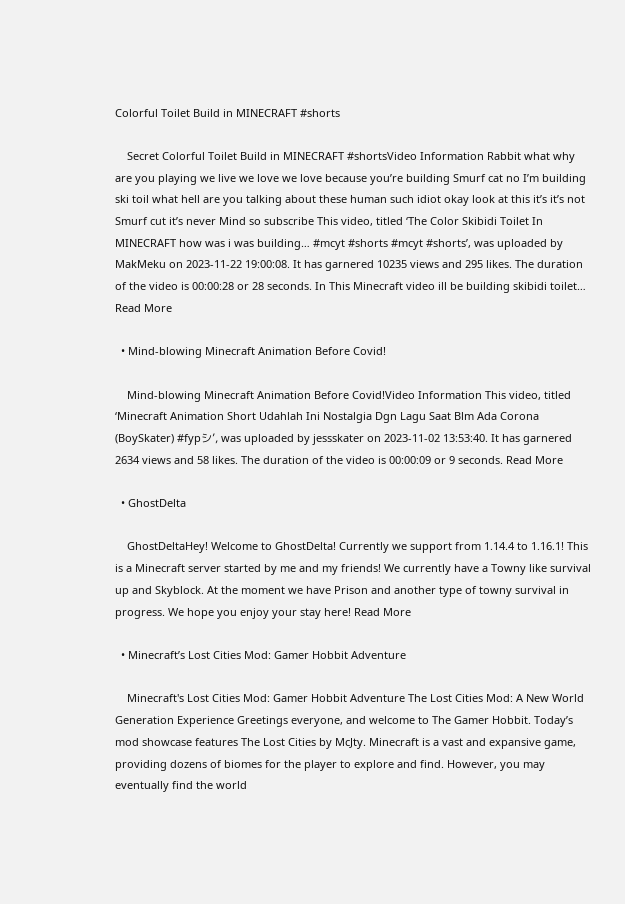Colorful Toilet Build in MINECRAFT #shorts

    Secret Colorful Toilet Build in MINECRAFT #shortsVideo Information Rabbit what why are you playing we live we love we love because you’re building Smurf cat no I’m building ski toil what hell are you talking about these human such idiot okay look at this it’s it’s not Smurf cut it’s never Mind so subscribe This video, titled ‘The Color Skibidi Toilet In MINECRAFT how was i was building… #mcyt #shorts #mcyt #shorts’, was uploaded by MakMeku on 2023-11-22 19:00:08. It has garnered 10235 views and 295 likes. The duration of the video is 00:00:28 or 28 seconds. In This Minecraft video ill be building skibidi toilet… Read More

  • Mind-blowing Minecraft Animation Before Covid!

    Mind-blowing Minecraft Animation Before Covid!Video Information This video, titled ‘Minecraft Animation Short Udahlah Ini Nostalgia Dgn Lagu Saat Blm Ada Corona (BoySkater) #fypシ’, was uploaded by jessskater on 2023-11-02 13:53:40. It has garnered 2634 views and 58 likes. The duration of the video is 00:00:09 or 9 seconds. Read More

  • GhostDelta

    GhostDeltaHey! Welcome to GhostDelta! Currently we support from 1.14.4 to 1.16.1! This is a Minecraft server started by me and my friends! We currently have a Towny like survival up and Skyblock. At the moment we have Prison and another type of towny survival in progress. We hope you enjoy your stay here! Read More

  • Minecraft’s Lost Cities Mod: Gamer Hobbit Adventure

    Minecraft's Lost Cities Mod: Gamer Hobbit Adventure The Lost Cities Mod: A New World Generation Experience Greetings everyone, and welcome to The Gamer Hobbit. Today’s mod showcase features The Lost Cities by McJty. Minecraft is a vast and expansive game, providing dozens of biomes for the player to explore and find. However, you may eventually find the world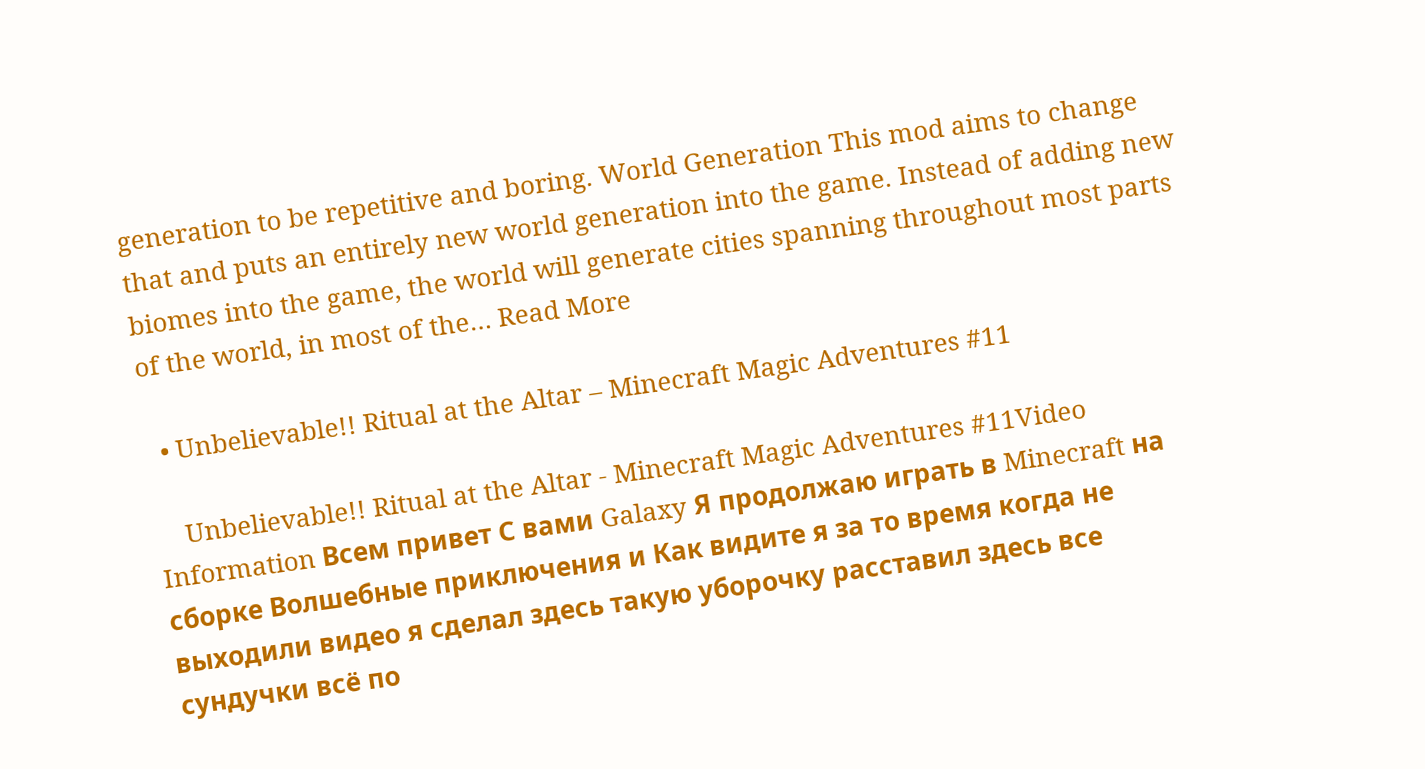generation to be repetitive and boring. World Generation This mod aims to change that and puts an entirely new world generation into the game. Instead of adding new biomes into the game, the world will generate cities spanning throughout most parts of the world, in most of the… Read More

  • Unbelievable!! Ritual at the Altar – Minecraft Magic Adventures #11

    Unbelievable!! Ritual at the Altar - Minecraft Magic Adventures #11Video Information Всем привет С вами Galaxy Я продолжаю играть в Minecraft на сборке Волшебные приключения и Как видите я за то время когда не выходили видео я сделал здесь такую уборочку расставил здесь все сундучки всё по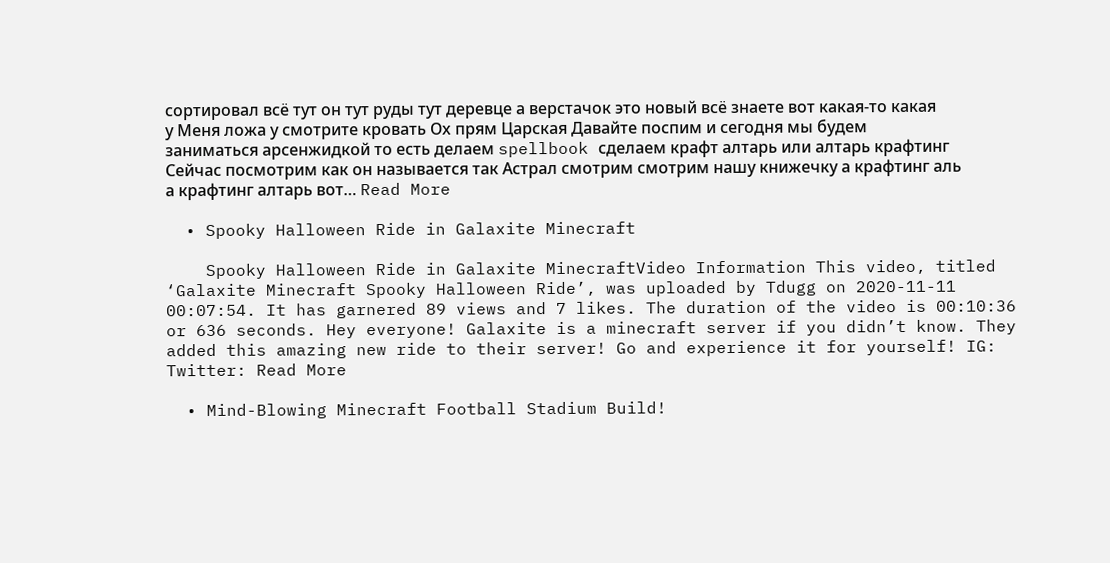сортировал всё тут он тут руды тут деревце а верстачок это новый всё знаете вот какая-то какая у Меня ложа у смотрите кровать Ох прям Царская Давайте поспим и сегодня мы будем заниматься арсенжидкой то есть делаем spellbook сделаем крафт алтарь или алтарь крафтинг Сейчас посмотрим как он называется так Астрал смотрим смотрим нашу книжечку а крафтинг аль а крафтинг алтарь вот… Read More

  • Spooky Halloween Ride in Galaxite Minecraft

    Spooky Halloween Ride in Galaxite MinecraftVideo Information This video, titled ‘Galaxite Minecraft Spooky Halloween Ride’, was uploaded by Tdugg on 2020-11-11 00:07:54. It has garnered 89 views and 7 likes. The duration of the video is 00:10:36 or 636 seconds. Hey everyone! Galaxite is a minecraft server if you didn’t know. They added this amazing new ride to their server! Go and experience it for yourself! IG: Twitter: Read More

  • Mind-Blowing Minecraft Football Stadium Build!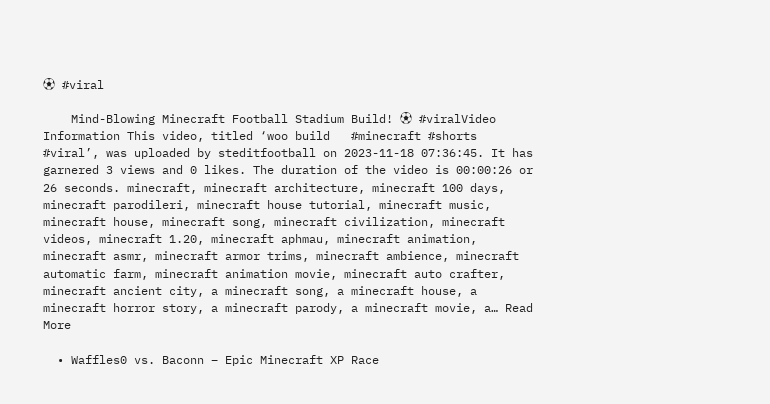⚽ #viral

    Mind-Blowing Minecraft Football Stadium Build! ⚽ #viralVideo Information This video, titled ‘woo build   #minecraft #shorts #viral’, was uploaded by steditfootball on 2023-11-18 07:36:45. It has garnered 3 views and 0 likes. The duration of the video is 00:00:26 or 26 seconds. minecraft, minecraft architecture, minecraft 100 days, minecraft parodileri, minecraft house tutorial, minecraft music, minecraft house, minecraft song, minecraft civilization, minecraft videos, minecraft 1.20, minecraft aphmau, minecraft animation, minecraft asmr, minecraft armor trims, minecraft ambience, minecraft automatic farm, minecraft animation movie, minecraft auto crafter, minecraft ancient city, a minecraft song, a minecraft house, a minecraft horror story, a minecraft parody, a minecraft movie, a… Read More

  • Waffles0 vs. Baconn – Epic Minecraft XP Race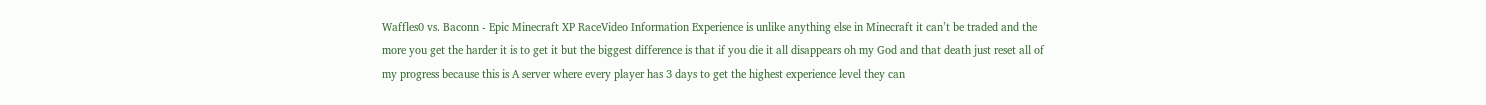Waffles0 vs. Baconn - Epic Minecraft XP RaceVideo Information Experience is unlike anything else in Minecraft it can’t be traded and the more you get the harder it is to get it but the biggest difference is that if you die it all disappears oh my God and that death just reset all of my progress because this is A server where every player has 3 days to get the highest experience level they can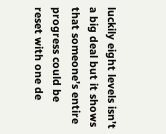luckily eight levels isn’t a big deal but it shows that someone’s entire progress could be reset with one de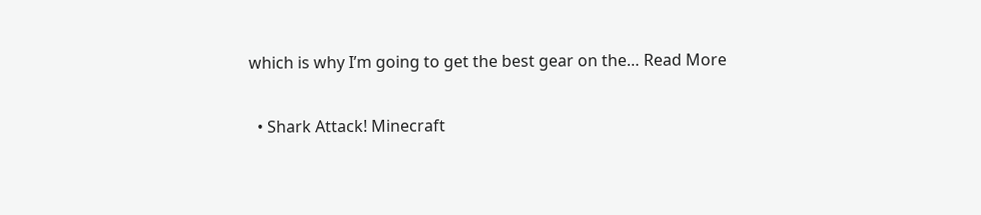which is why I’m going to get the best gear on the… Read More

  • Shark Attack! Minecraft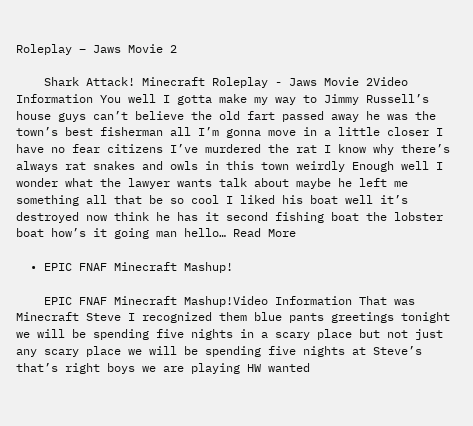Roleplay – Jaws Movie 2

    Shark Attack! Minecraft Roleplay - Jaws Movie 2Video Information You well I gotta make my way to Jimmy Russell’s house guys can’t believe the old fart passed away he was the town’s best fisherman all I’m gonna move in a little closer I have no fear citizens I’ve murdered the rat I know why there’s always rat snakes and owls in this town weirdly Enough well I wonder what the lawyer wants talk about maybe he left me something all that be so cool I liked his boat well it’s destroyed now think he has it second fishing boat the lobster boat how’s it going man hello… Read More

  • EPIC FNAF Minecraft Mashup!

    EPIC FNAF Minecraft Mashup!Video Information That was Minecraft Steve I recognized them blue pants greetings tonight we will be spending five nights in a scary place but not just any scary place we will be spending five nights at Steve’s that’s right boys we are playing HW wanted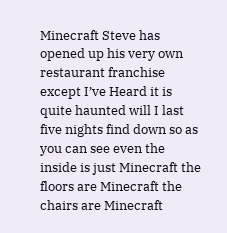Minecraft Steve has opened up his very own restaurant franchise except I’ve Heard it is quite haunted will I last five nights find down so as you can see even the inside is just Minecraft the floors are Minecraft the chairs are Minecraft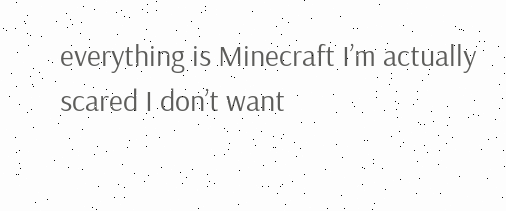everything is Minecraft I’m actually scared I don’t want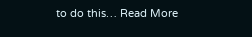to do this… Read More